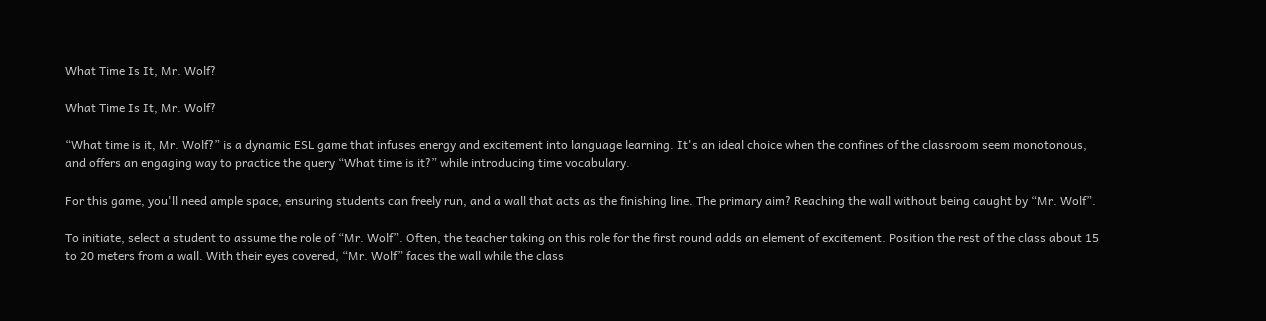What Time Is It, Mr. Wolf?

What Time Is It, Mr. Wolf?

“What time is it, Mr. Wolf?” is a dynamic ESL game that infuses energy and excitement into language learning. It's an ideal choice when the confines of the classroom seem monotonous, and offers an engaging way to practice the query “What time is it?” while introducing time vocabulary.

For this game, you'll need ample space, ensuring students can freely run, and a wall that acts as the finishing line. The primary aim? Reaching the wall without being caught by “Mr. Wolf”.

To initiate, select a student to assume the role of “Mr. Wolf”. Often, the teacher taking on this role for the first round adds an element of excitement. Position the rest of the class about 15 to 20 meters from a wall. With their eyes covered, “Mr. Wolf” faces the wall while the class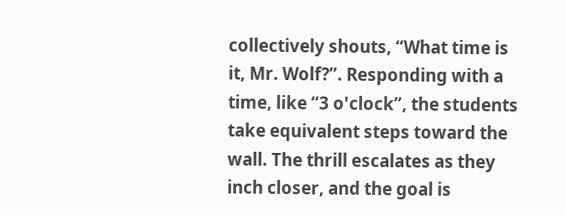collectively shouts, “What time is it, Mr. Wolf?”. Responding with a time, like “3 o'clock”, the students take equivalent steps toward the wall. The thrill escalates as they inch closer, and the goal is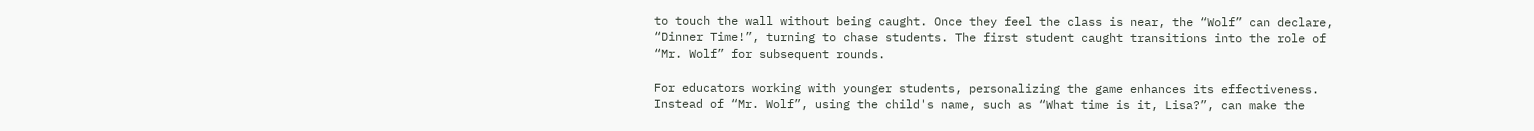to touch the wall without being caught. Once they feel the class is near, the “Wolf” can declare, “Dinner Time!”, turning to chase students. The first student caught transitions into the role of “Mr. Wolf” for subsequent rounds.

For educators working with younger students, personalizing the game enhances its effectiveness. Instead of “Mr. Wolf”, using the child's name, such as “What time is it, Lisa?”, can make the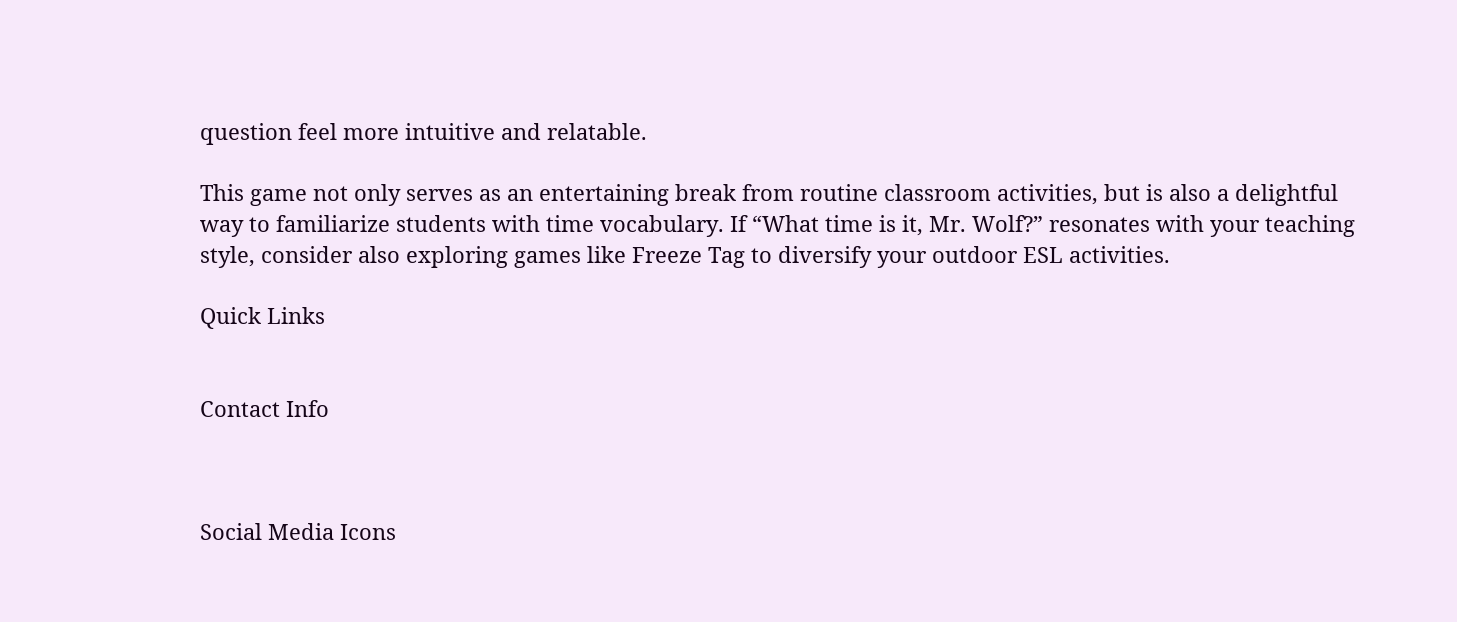question feel more intuitive and relatable.

This game not only serves as an entertaining break from routine classroom activities, but is also a delightful way to familiarize students with time vocabulary. If “What time is it, Mr. Wolf?” resonates with your teaching style, consider also exploring games like Freeze Tag to diversify your outdoor ESL activities.

Quick Links


Contact Info



Social Media Icons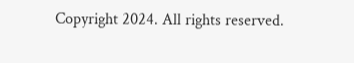Copyright 2024. All rights reserved.